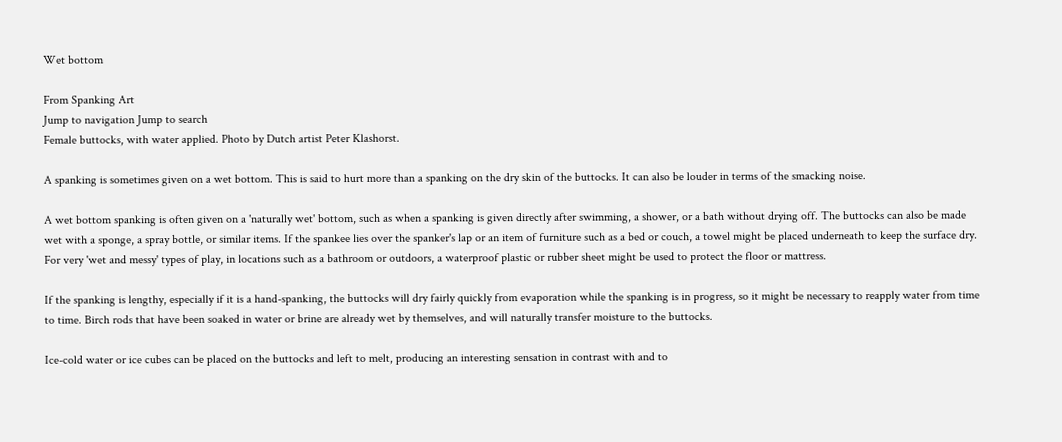Wet bottom

From Spanking Art
Jump to navigation Jump to search
Female buttocks, with water applied. Photo by Dutch artist Peter Klashorst.

A spanking is sometimes given on a wet bottom. This is said to hurt more than a spanking on the dry skin of the buttocks. It can also be louder in terms of the smacking noise.

A wet bottom spanking is often given on a 'naturally wet' bottom, such as when a spanking is given directly after swimming, a shower, or a bath without drying off. The buttocks can also be made wet with a sponge, a spray bottle, or similar items. If the spankee lies over the spanker's lap or an item of furniture such as a bed or couch, a towel might be placed underneath to keep the surface dry. For very 'wet and messy' types of play, in locations such as a bathroom or outdoors, a waterproof plastic or rubber sheet might be used to protect the floor or mattress.

If the spanking is lengthy, especially if it is a hand-spanking, the buttocks will dry fairly quickly from evaporation while the spanking is in progress, so it might be necessary to reapply water from time to time. Birch rods that have been soaked in water or brine are already wet by themselves, and will naturally transfer moisture to the buttocks.

Ice-cold water or ice cubes can be placed on the buttocks and left to melt, producing an interesting sensation in contrast with and to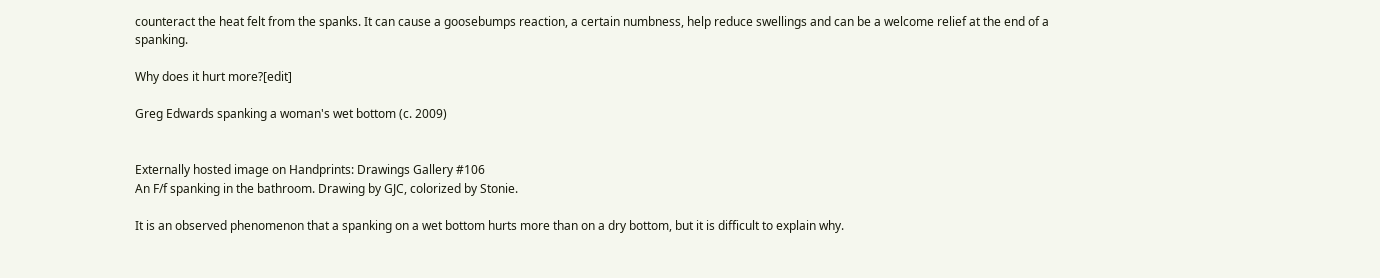counteract the heat felt from the spanks. It can cause a goosebumps reaction, a certain numbness, help reduce swellings and can be a welcome relief at the end of a spanking.

Why does it hurt more?[edit]

Greg Edwards spanking a woman's wet bottom (c. 2009)


Externally hosted image on Handprints: Drawings Gallery #106
An F/f spanking in the bathroom. Drawing by GJC, colorized by Stonie.

It is an observed phenomenon that a spanking on a wet bottom hurts more than on a dry bottom, but it is difficult to explain why.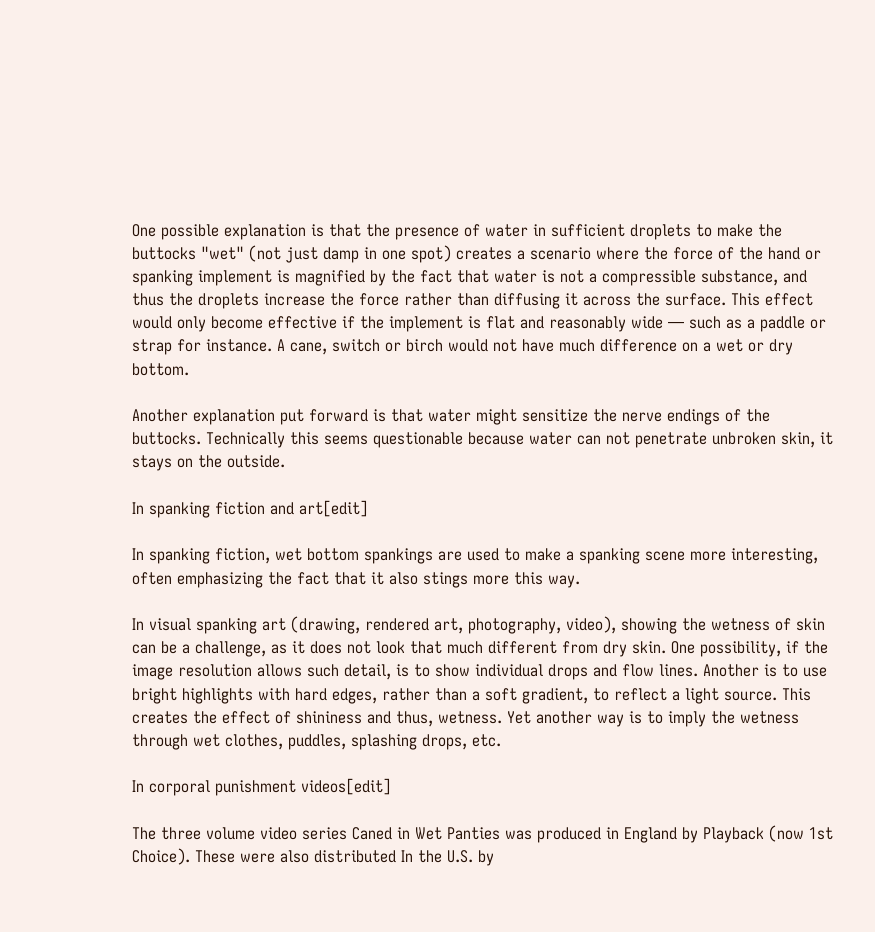One possible explanation is that the presence of water in sufficient droplets to make the buttocks "wet" (not just damp in one spot) creates a scenario where the force of the hand or spanking implement is magnified by the fact that water is not a compressible substance, and thus the droplets increase the force rather than diffusing it across the surface. This effect would only become effective if the implement is flat and reasonably wide — such as a paddle or strap for instance. A cane, switch or birch would not have much difference on a wet or dry bottom.

Another explanation put forward is that water might sensitize the nerve endings of the buttocks. Technically this seems questionable because water can not penetrate unbroken skin, it stays on the outside.

In spanking fiction and art[edit]

In spanking fiction, wet bottom spankings are used to make a spanking scene more interesting, often emphasizing the fact that it also stings more this way.

In visual spanking art (drawing, rendered art, photography, video), showing the wetness of skin can be a challenge, as it does not look that much different from dry skin. One possibility, if the image resolution allows such detail, is to show individual drops and flow lines. Another is to use bright highlights with hard edges, rather than a soft gradient, to reflect a light source. This creates the effect of shininess and thus, wetness. Yet another way is to imply the wetness through wet clothes, puddles, splashing drops, etc.

In corporal punishment videos[edit]

The three volume video series Caned in Wet Panties was produced in England by Playback (now 1st Choice). These were also distributed In the U.S. by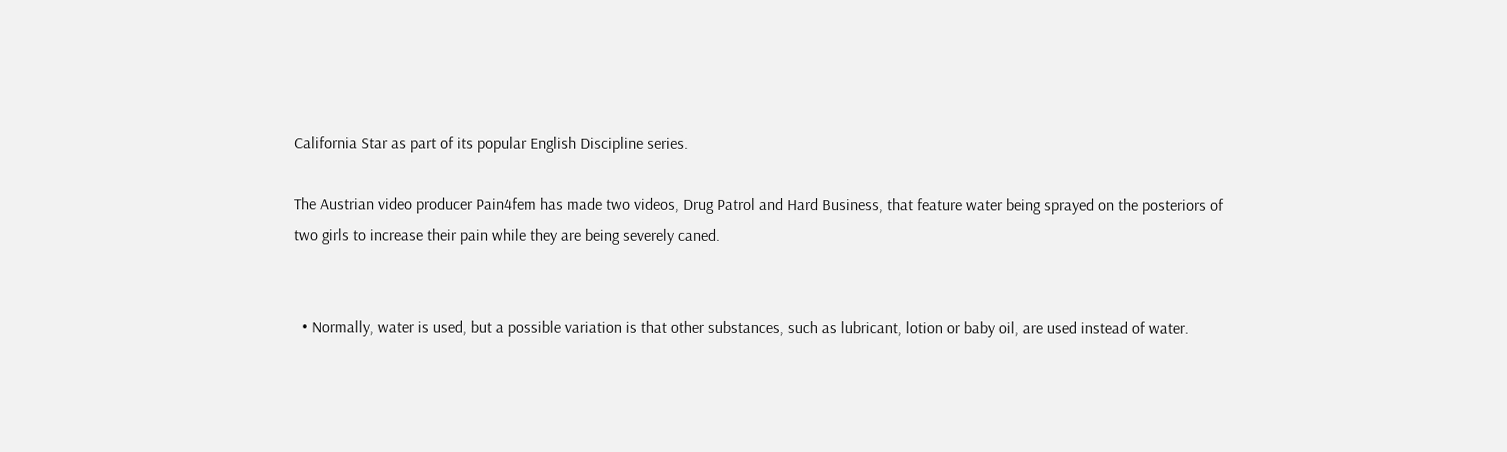California Star as part of its popular English Discipline series.

The Austrian video producer Pain4fem has made two videos, Drug Patrol and Hard Business, that feature water being sprayed on the posteriors of two girls to increase their pain while they are being severely caned.


  • Normally, water is used, but a possible variation is that other substances, such as lubricant, lotion or baby oil, are used instead of water.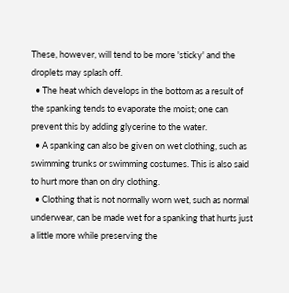These, however, will tend to be more 'sticky' and the droplets may splash off.
  • The heat which develops in the bottom as a result of the spanking tends to evaporate the moist; one can prevent this by adding glycerine to the water.
  • A spanking can also be given on wet clothing, such as swimming trunks or swimming costumes. This is also said to hurt more than on dry clothing.
  • Clothing that is not normally worn wet, such as normal underwear, can be made wet for a spanking that hurts just a little more while preserving the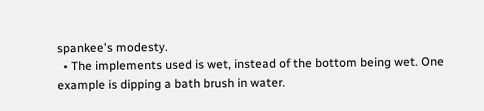spankee's modesty.
  • The implements used is wet, instead of the bottom being wet. One example is dipping a bath brush in water.